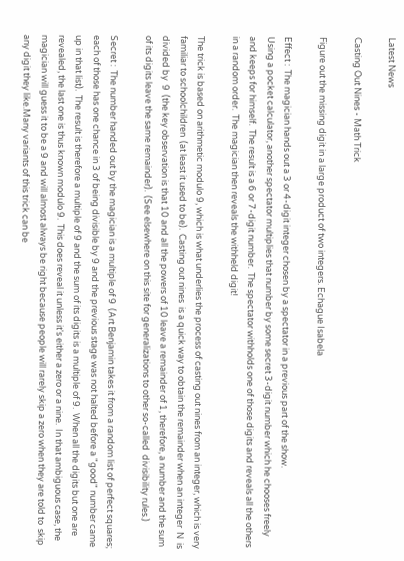Latest News

Casting Out Nines - Math Trick

Figure out the missing digit in a large product of two integers. Echague Isabela

Effect :  The magician hands out a 3 or 4-digit integer chosen by a spectator in a previous part of the show.
Using a pocket calculator, another spectator multiplies that number by some secret 3-digit number which he chooses freely and keeps for himself.  The result is a 6 or 7-digit number.  The spectator withholds one of those digits and reveals all the others in a random order.  The magician then reveals the withheld digit!

The trick is based on arithmetic modulo 9, which is what underlies the process of casting out nines from an integer, which is very familiar to schoolchildren  (at least it used to be).  Casting out nines  is a quick way to obtain the remainder when an integer  N  is divided by  9  (the key observation is that 10 and all the powers of 10 leave a remainder of 1, therefore, a number and the sum of its digits leave the same remainder).  (See elsewhere on this site for generalizations to other so-called  divisibility rules.)

Secret :  The number handed out by the magician is a multiple of 9  (Art Benjamin takes it from a random list of perfect squares; each of those has one chance in 3 of being divisible by 9 and the previous stage was not halted before a "good" number came up in that list).  The result is therefore a multiple of 9 and the sum of its digits is a multiple of 9.  When all the digits but one are revealed, the last one is thus known modulo 9.  This does reveal it unless it's either a zero or a nine.  In that ambiguous case, the magician will guess it to be a 9 and will almost always be right because people will rarely skip a zero when they are told to  skip any digit they like.Many variants of this trick can be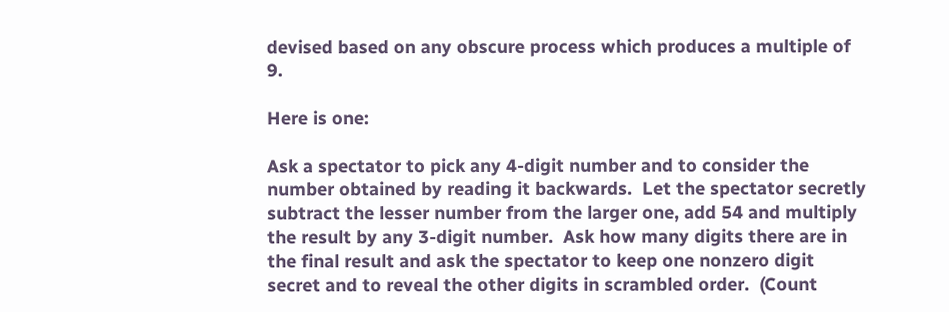devised based on any obscure process which produces a multiple of 9.

Here is one:

Ask a spectator to pick any 4-digit number and to consider the number obtained by reading it backwards.  Let the spectator secretly subtract the lesser number from the larger one, add 54 and multiply the result by any 3-digit number.  Ask how many digits there are in the final result and ask the spectator to keep one nonzero digit  secret and to reveal the other digits in scrambled order.  (Count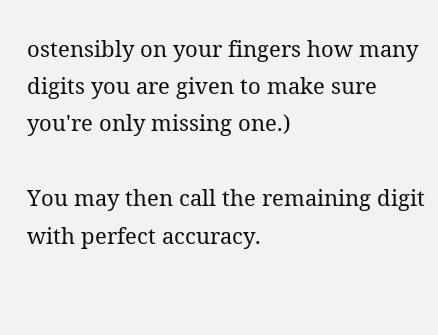ostensibly on your fingers how many digits you are given to make sure you're only missing one.)

You may then call the remaining digit with perfect accuracy.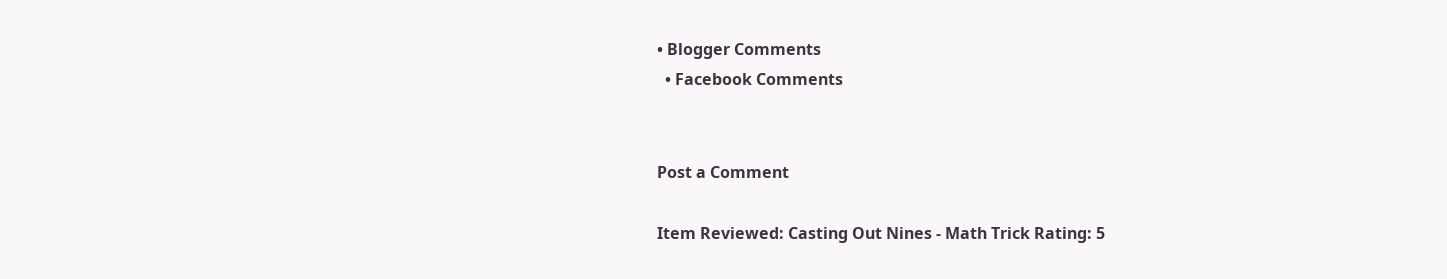• Blogger Comments
  • Facebook Comments


Post a Comment

Item Reviewed: Casting Out Nines - Math Trick Rating: 5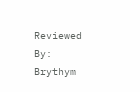Reviewed By: Brythym